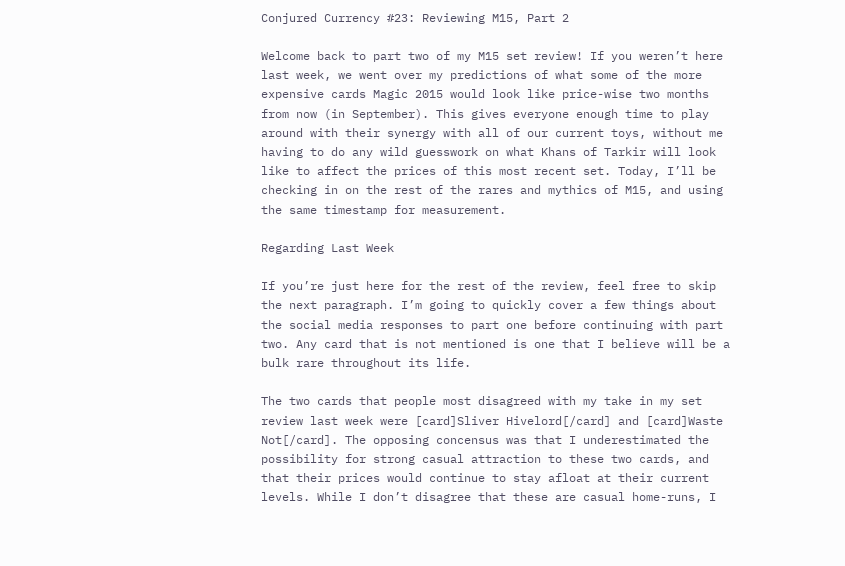Conjured Currency #23: Reviewing M15, Part 2

Welcome back to part two of my M15 set review! If you weren’t here last week, we went over my predictions of what some of the more expensive cards Magic 2015 would look like price-wise two months from now (in September). This gives everyone enough time to play around with their synergy with all of our current toys, without me having to do any wild guesswork on what Khans of Tarkir will look like to affect the prices of this most recent set. Today, I’ll be checking in on the rest of the rares and mythics of M15, and using the same timestamp for measurement.

Regarding Last Week

If you’re just here for the rest of the review, feel free to skip the next paragraph. I’m going to quickly cover a few things about the social media responses to part one before continuing with part two. Any card that is not mentioned is one that I believe will be a bulk rare throughout its life.

The two cards that people most disagreed with my take in my set review last week were [card]Sliver Hivelord[/card] and [card]Waste Not[/card]. The opposing concensus was that I underestimated the possibility for strong casual attraction to these two cards, and that their prices would continue to stay afloat at their current levels. While I don’t disagree that these are casual home-runs, I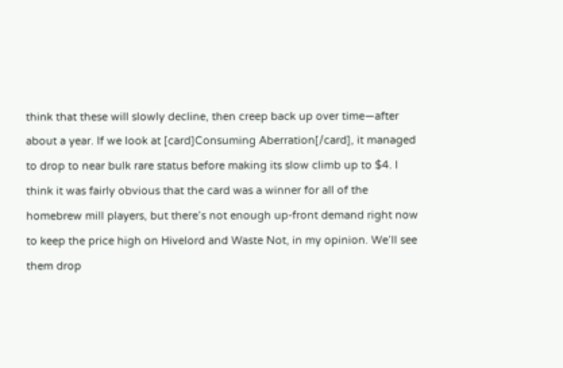think that these will slowly decline, then creep back up over time—after about a year. If we look at [card]Consuming Aberration[/card], it managed to drop to near bulk rare status before making its slow climb up to $4. I think it was fairly obvious that the card was a winner for all of the homebrew mill players, but there’s not enough up-front demand right now to keep the price high on Hivelord and Waste Not, in my opinion. We’ll see them drop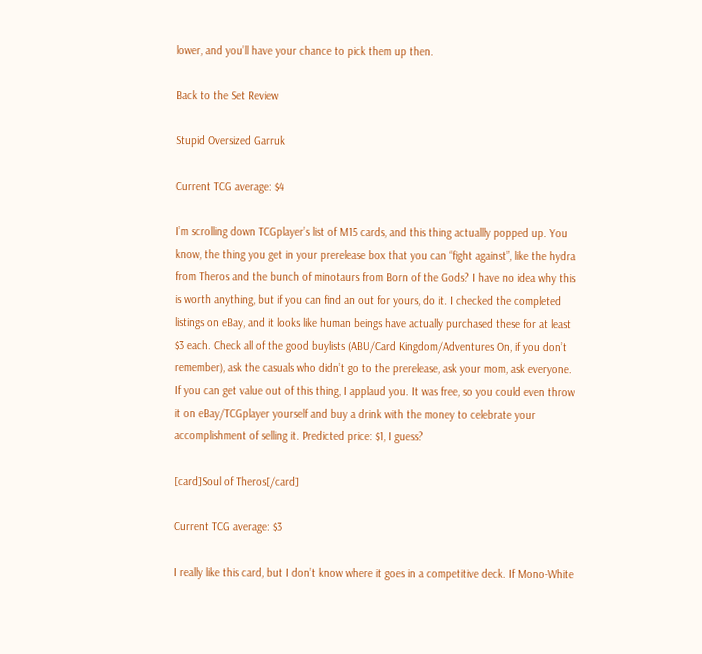lower, and you’ll have your chance to pick them up then.

Back to the Set Review

Stupid Oversized Garruk

Current TCG average: $4

I’m scrolling down TCGplayer’s list of M15 cards, and this thing actuallly popped up. You know, the thing you get in your prerelease box that you can “fight against”, like the hydra from Theros and the bunch of minotaurs from Born of the Gods? I have no idea why this is worth anything, but if you can find an out for yours, do it. I checked the completed listings on eBay, and it looks like human beings have actually purchased these for at least $3 each. Check all of the good buylists (ABU/Card Kingdom/Adventures On, if you don’t remember), ask the casuals who didn’t go to the prerelease, ask your mom, ask everyone. If you can get value out of this thing, I applaud you. It was free, so you could even throw it on eBay/TCGplayer yourself and buy a drink with the money to celebrate your accomplishment of selling it. Predicted price: $1, I guess?

[card]Soul of Theros[/card]

Current TCG average: $3

I really like this card, but I don’t know where it goes in a competitive deck. If Mono-White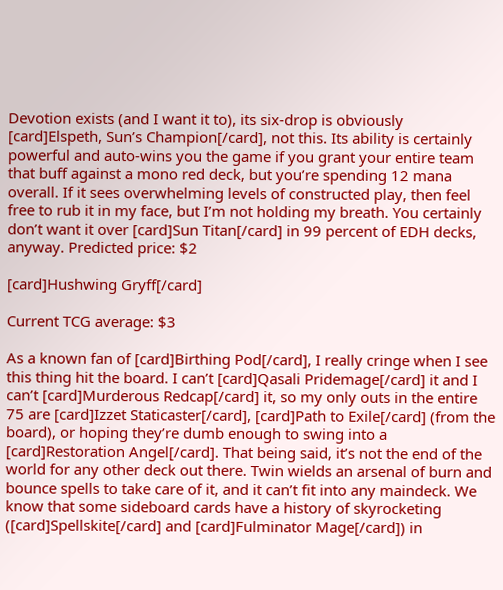Devotion exists (and I want it to), its six-drop is obviously [card]Elspeth, Sun’s Champion[/card], not this. Its ability is certainly powerful and auto-wins you the game if you grant your entire team that buff against a mono red deck, but you’re spending 12 mana overall. If it sees overwhelming levels of constructed play, then feel free to rub it in my face, but I’m not holding my breath. You certainly don’t want it over [card]Sun Titan[/card] in 99 percent of EDH decks, anyway. Predicted price: $2

[card]Hushwing Gryff[/card]

Current TCG average: $3

As a known fan of [card]Birthing Pod[/card], I really cringe when I see this thing hit the board. I can’t [card]Qasali Pridemage[/card] it and I can’t [card]Murderous Redcap[/card] it, so my only outs in the entire 75 are [card]Izzet Staticaster[/card], [card]Path to Exile[/card] (from the board), or hoping they’re dumb enough to swing into a [card]Restoration Angel[/card]. That being said, it’s not the end of the world for any other deck out there. Twin wields an arsenal of burn and bounce spells to take care of it, and it can’t fit into any maindeck. We know that some sideboard cards have a history of skyrocketing ([card]Spellskite[/card] and [card]Fulminator Mage[/card]) in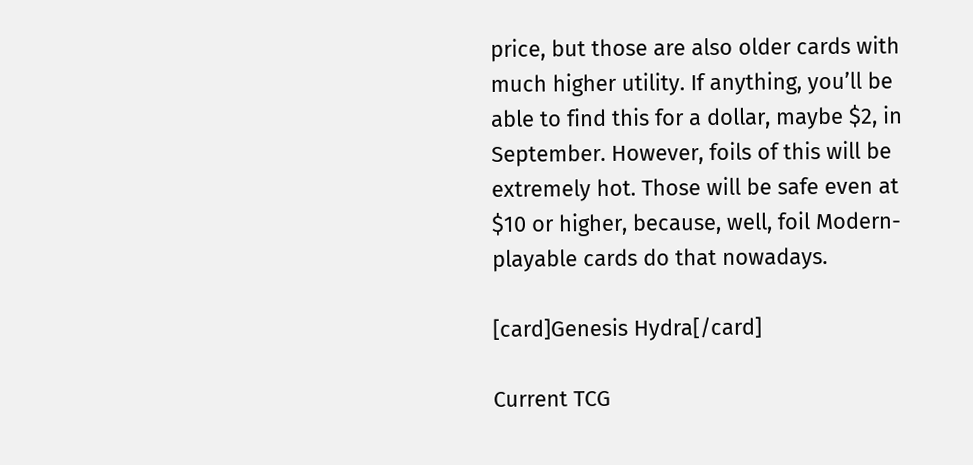price, but those are also older cards with much higher utility. If anything, you’ll be able to find this for a dollar, maybe $2, in September. However, foils of this will be extremely hot. Those will be safe even at $10 or higher, because, well, foil Modern-playable cards do that nowadays.

[card]Genesis Hydra[/card]

Current TCG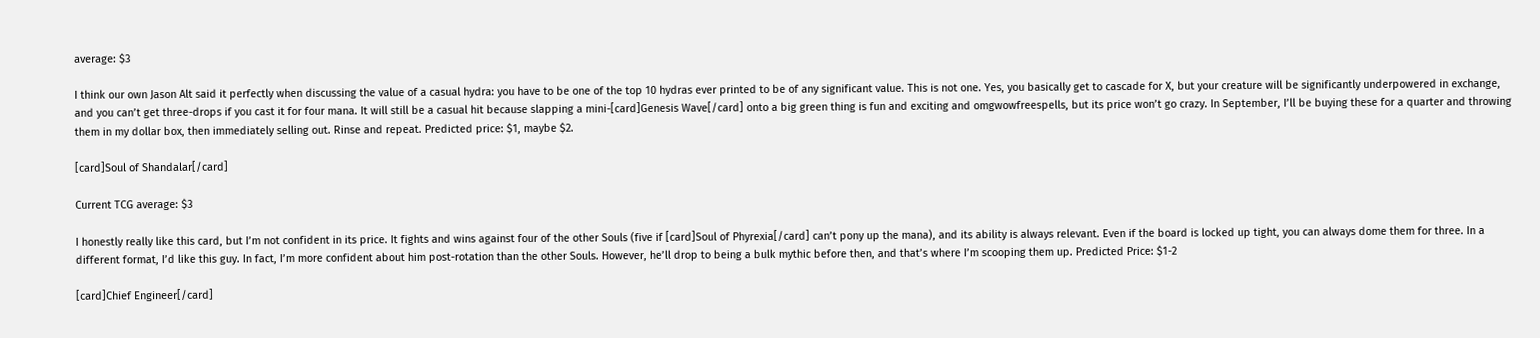average: $3

I think our own Jason Alt said it perfectly when discussing the value of a casual hydra: you have to be one of the top 10 hydras ever printed to be of any significant value. This is not one. Yes, you basically get to cascade for X, but your creature will be significantly underpowered in exchange, and you can’t get three-drops if you cast it for four mana. It will still be a casual hit because slapping a mini-[card]Genesis Wave[/card] onto a big green thing is fun and exciting and omgwowfreespells, but its price won’t go crazy. In September, I’ll be buying these for a quarter and throwing them in my dollar box, then immediately selling out. Rinse and repeat. Predicted price: $1, maybe $2.

[card]Soul of Shandalar[/card]

Current TCG average: $3

I honestly really like this card, but I’m not confident in its price. It fights and wins against four of the other Souls (five if [card]Soul of Phyrexia[/card] can’t pony up the mana), and its ability is always relevant. Even if the board is locked up tight, you can always dome them for three. In a different format, I’d like this guy. In fact, I’m more confident about him post-rotation than the other Souls. However, he’ll drop to being a bulk mythic before then, and that’s where I’m scooping them up. Predicted Price: $1-2

[card]Chief Engineer[/card]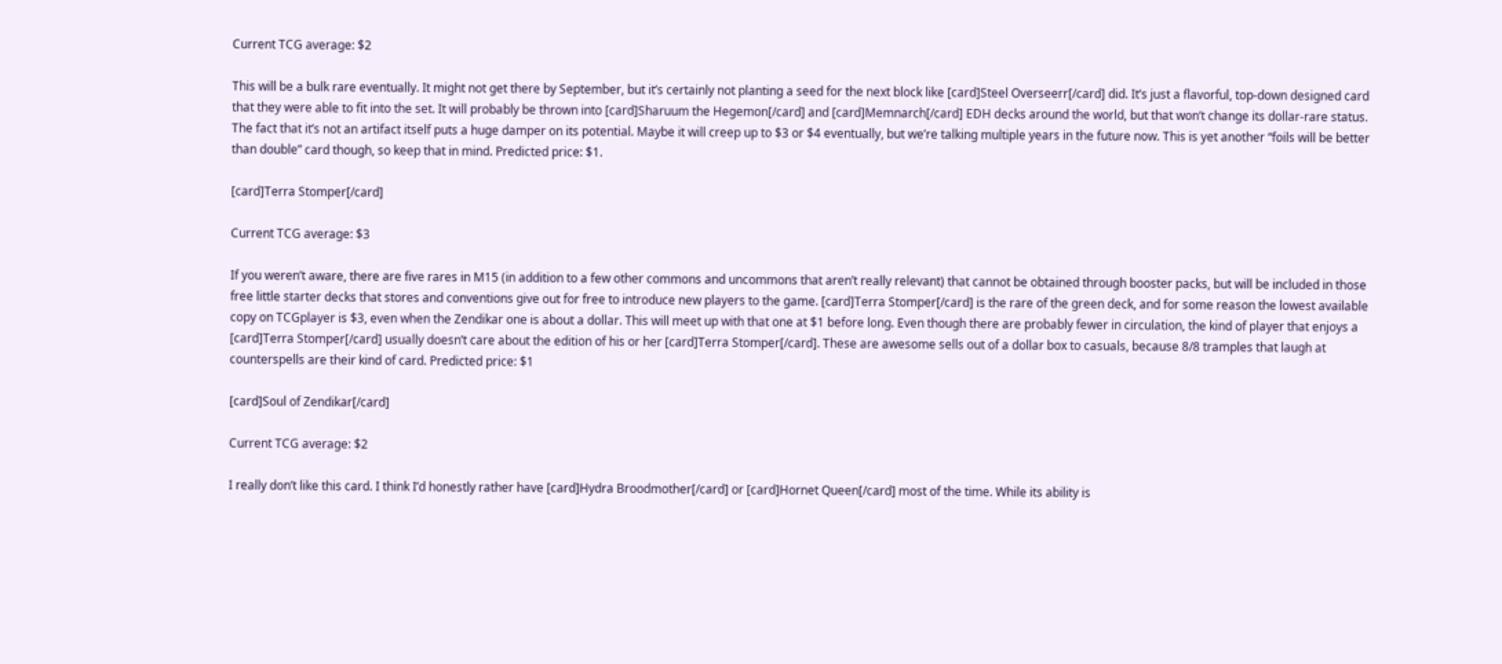Current TCG average: $2

This will be a bulk rare eventually. It might not get there by September, but it’s certainly not planting a seed for the next block like [card]Steel Overseerr[/card] did. It’s just a flavorful, top-down designed card that they were able to fit into the set. It will probably be thrown into [card]Sharuum the Hegemon[/card] and [card]Memnarch[/card] EDH decks around the world, but that won’t change its dollar-rare status. The fact that it’s not an artifact itself puts a huge damper on its potential. Maybe it will creep up to $3 or $4 eventually, but we’re talking multiple years in the future now. This is yet another “foils will be better than double” card though, so keep that in mind. Predicted price: $1.

[card]Terra Stomper[/card]

Current TCG average: $3

If you weren’t aware, there are five rares in M15 (in addition to a few other commons and uncommons that aren’t really relevant) that cannot be obtained through booster packs, but will be included in those free little starter decks that stores and conventions give out for free to introduce new players to the game. [card]Terra Stomper[/card] is the rare of the green deck, and for some reason the lowest available copy on TCGplayer is $3, even when the Zendikar one is about a dollar. This will meet up with that one at $1 before long. Even though there are probably fewer in circulation, the kind of player that enjoys a [card]Terra Stomper[/card] usually doesn’t care about the edition of his or her [card]Terra Stomper[/card]. These are awesome sells out of a dollar box to casuals, because 8/8 tramples that laugh at counterspells are their kind of card. Predicted price: $1

[card]Soul of Zendikar[/card]

Current TCG average: $2

I really don’t like this card. I think I’d honestly rather have [card]Hydra Broodmother[/card] or [card]Hornet Queen[/card] most of the time. While its ability is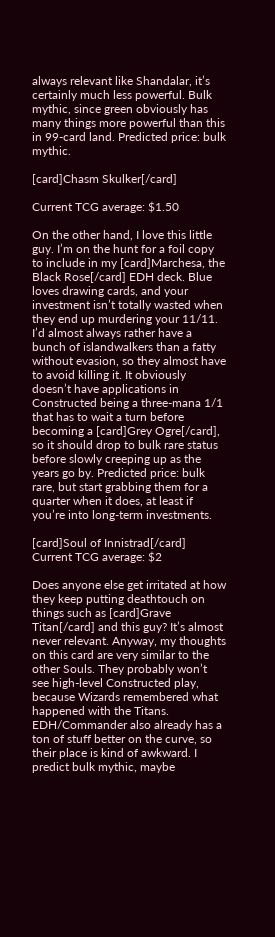always relevant like Shandalar, it’s certainly much less powerful. Bulk mythic, since green obviously has many things more powerful than this in 99-card land. Predicted price: bulk mythic.

[card]Chasm Skulker[/card]

Current TCG average: $1.50

On the other hand, I love this little guy. I’m on the hunt for a foil copy to include in my [card]Marchesa, the Black Rose[/card] EDH deck. Blue loves drawing cards, and your investment isn’t totally wasted when they end up murdering your 11/11. I’d almost always rather have a bunch of islandwalkers than a fatty without evasion, so they almost have to avoid killing it. It obviously doesn’t have applications in Constructed being a three-mana 1/1 that has to wait a turn before becoming a [card]Grey Ogre[/card], so it should drop to bulk rare status before slowly creeping up as the years go by. Predicted price: bulk rare, but start grabbing them for a quarter when it does, at least if you’re into long-term investments.

[card]Soul of Innistrad[/card]
Current TCG average: $2

Does anyone else get irritated at how they keep putting deathtouch on things such as [card]Grave Titan[/card] and this guy? It’s almost never relevant. Anyway, my thoughts on this card are very similar to the other Souls. They probably won’t see high-level Constructed play, because Wizards remembered what happened with the Titans. EDH/Commander also already has a ton of stuff better on the curve, so their place is kind of awkward. I predict bulk mythic, maybe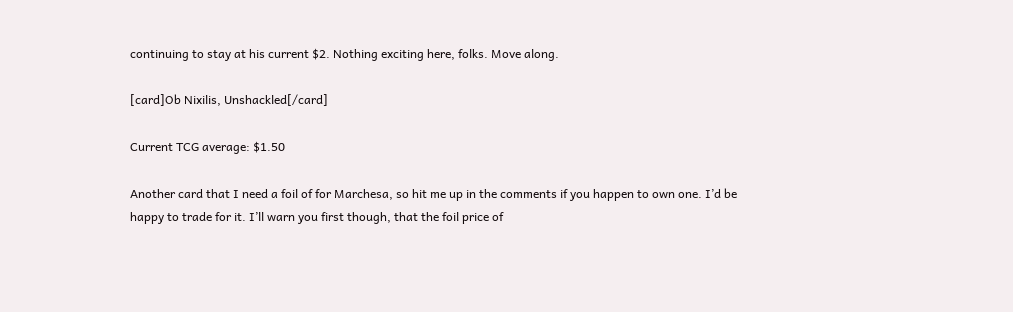continuing to stay at his current $2. Nothing exciting here, folks. Move along.

[card]Ob Nixilis, Unshackled[/card]

Current TCG average: $1.50

Another card that I need a foil of for Marchesa, so hit me up in the comments if you happen to own one. I’d be happy to trade for it. I’ll warn you first though, that the foil price of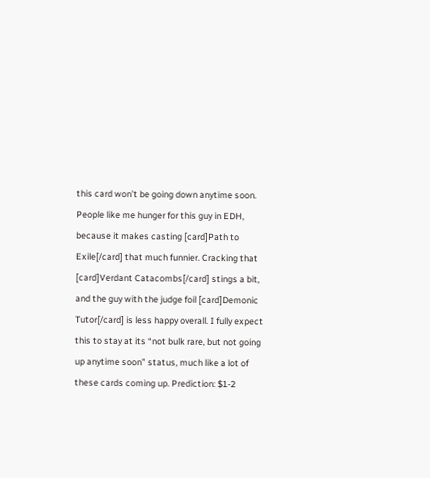this card won’t be going down anytime soon. People like me hunger for this guy in EDH, because it makes casting [card]Path to Exile[/card] that much funnier. Cracking that [card]Verdant Catacombs[/card] stings a bit, and the guy with the judge foil [card]Demonic Tutor[/card] is less happy overall. I fully expect this to stay at its “not bulk rare, but not going up anytime soon” status, much like a lot of these cards coming up. Prediction: $1-2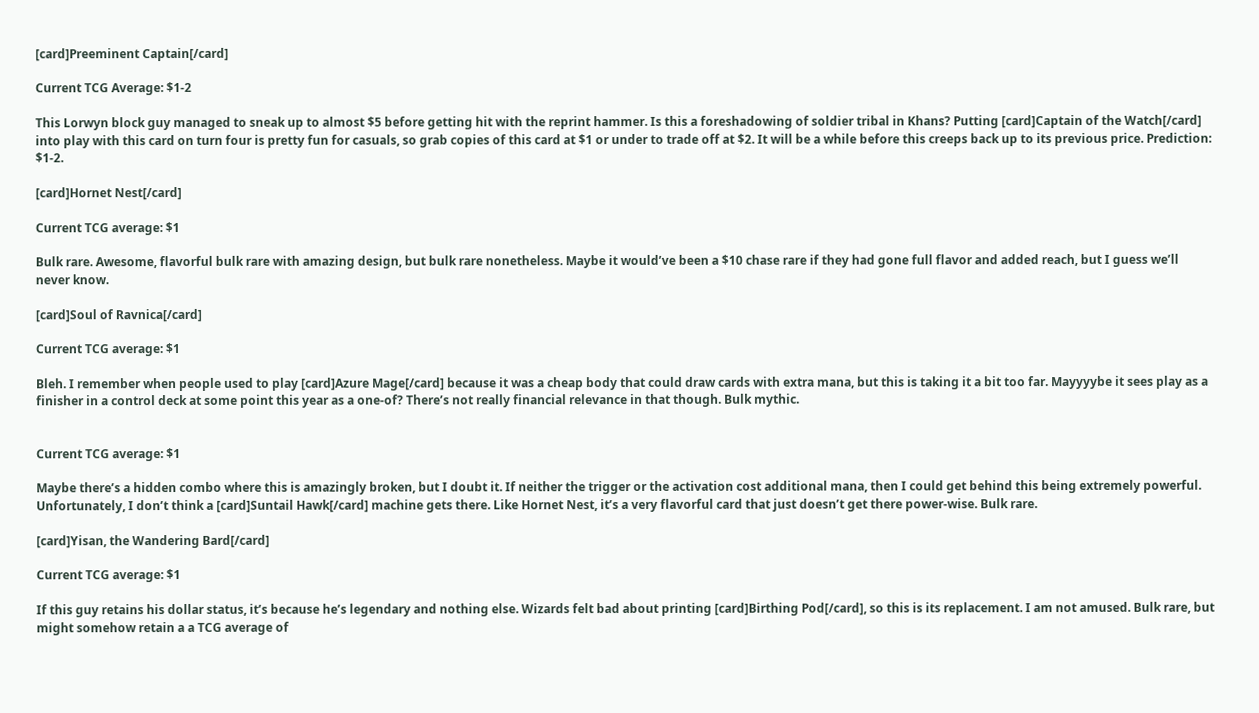[card]Preeminent Captain[/card]

Current TCG Average: $1-2

This Lorwyn block guy managed to sneak up to almost $5 before getting hit with the reprint hammer. Is this a foreshadowing of soldier tribal in Khans? Putting [card]Captain of the Watch[/card] into play with this card on turn four is pretty fun for casuals, so grab copies of this card at $1 or under to trade off at $2. It will be a while before this creeps back up to its previous price. Prediction: $1-2.

[card]Hornet Nest[/card]

Current TCG average: $1

Bulk rare. Awesome, flavorful bulk rare with amazing design, but bulk rare nonetheless. Maybe it would’ve been a $10 chase rare if they had gone full flavor and added reach, but I guess we’ll never know.

[card]Soul of Ravnica[/card]

Current TCG average: $1

Bleh. I remember when people used to play [card]Azure Mage[/card] because it was a cheap body that could draw cards with extra mana, but this is taking it a bit too far. Mayyyybe it sees play as a finisher in a control deck at some point this year as a one-of? There’s not really financial relevance in that though. Bulk mythic.


Current TCG average: $1

Maybe there’s a hidden combo where this is amazingly broken, but I doubt it. If neither the trigger or the activation cost additional mana, then I could get behind this being extremely powerful. Unfortunately, I don’t think a [card]Suntail Hawk[/card] machine gets there. Like Hornet Nest, it’s a very flavorful card that just doesn’t get there power-wise. Bulk rare.

[card]Yisan, the Wandering Bard[/card]

Current TCG average: $1

If this guy retains his dollar status, it’s because he’s legendary and nothing else. Wizards felt bad about printing [card]Birthing Pod[/card], so this is its replacement. I am not amused. Bulk rare, but might somehow retain a a TCG average of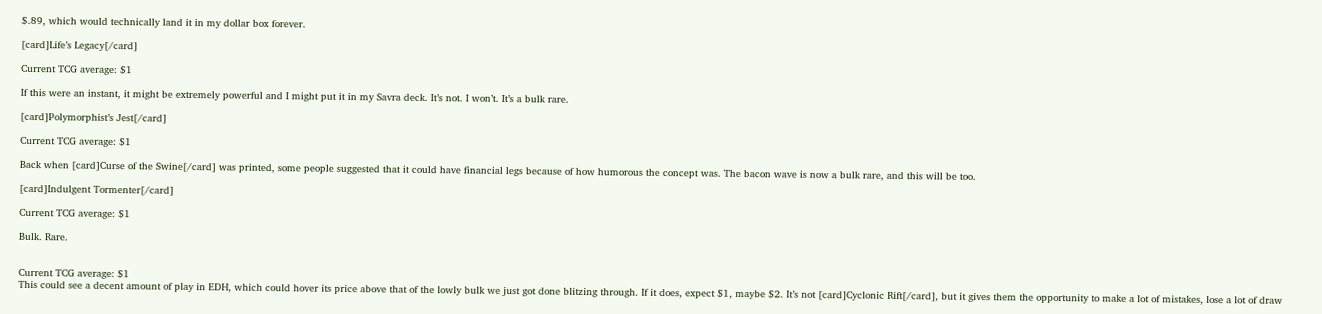$.89, which would technically land it in my dollar box forever.

[card]Life’s Legacy[/card]

Current TCG average: $1

If this were an instant, it might be extremely powerful and I might put it in my Savra deck. It’s not. I won’t. It’s a bulk rare.

[card]Polymorphist’s Jest[/card]

Current TCG average: $1

Back when [card]Curse of the Swine[/card] was printed, some people suggested that it could have financial legs because of how humorous the concept was. The bacon wave is now a bulk rare, and this will be too.

[card]Indulgent Tormenter[/card]

Current TCG average: $1

Bulk. Rare.


Current TCG average: $1
This could see a decent amount of play in EDH, which could hover its price above that of the lowly bulk we just got done blitzing through. If it does, expect $1, maybe $2. It’s not [card]Cyclonic Rift[/card], but it gives them the opportunity to make a lot of mistakes, lose a lot of draw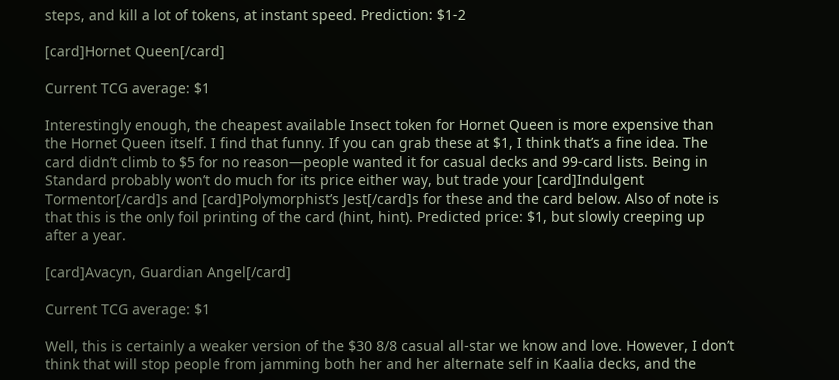steps, and kill a lot of tokens, at instant speed. Prediction: $1-2

[card]Hornet Queen[/card]

Current TCG average: $1

Interestingly enough, the cheapest available Insect token for Hornet Queen is more expensive than the Hornet Queen itself. I find that funny. If you can grab these at $1, I think that’s a fine idea. The card didn’t climb to $5 for no reason—people wanted it for casual decks and 99-card lists. Being in Standard probably won’t do much for its price either way, but trade your [card]Indulgent Tormentor[/card]s and [card]Polymorphist’s Jest[/card]s for these and the card below. Also of note is that this is the only foil printing of the card (hint, hint). Predicted price: $1, but slowly creeping up after a year.

[card]Avacyn, Guardian Angel[/card]

Current TCG average: $1

Well, this is certainly a weaker version of the $30 8/8 casual all-star we know and love. However, I don’t think that will stop people from jamming both her and her alternate self in Kaalia decks, and the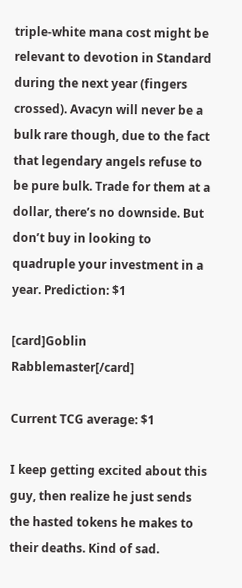triple-white mana cost might be relevant to devotion in Standard during the next year (fingers crossed). Avacyn will never be a bulk rare though, due to the fact that legendary angels refuse to be pure bulk. Trade for them at a dollar, there’s no downside. But don’t buy in looking to quadruple your investment in a year. Prediction: $1

[card]Goblin Rabblemaster[/card]

Current TCG average: $1

I keep getting excited about this guy, then realize he just sends the hasted tokens he makes to their deaths. Kind of sad.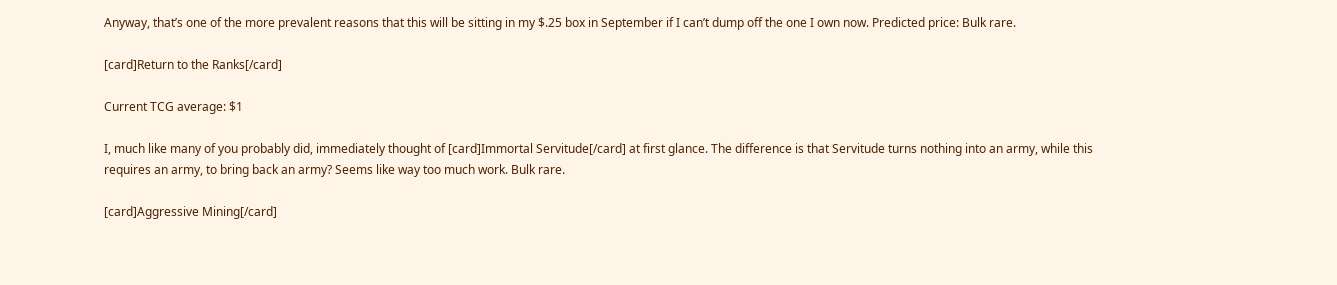Anyway, that’s one of the more prevalent reasons that this will be sitting in my $.25 box in September if I can’t dump off the one I own now. Predicted price: Bulk rare.

[card]Return to the Ranks[/card]

Current TCG average: $1

I, much like many of you probably did, immediately thought of [card]Immortal Servitude[/card] at first glance. The difference is that Servitude turns nothing into an army, while this requires an army, to bring back an army? Seems like way too much work. Bulk rare.

[card]Aggressive Mining[/card]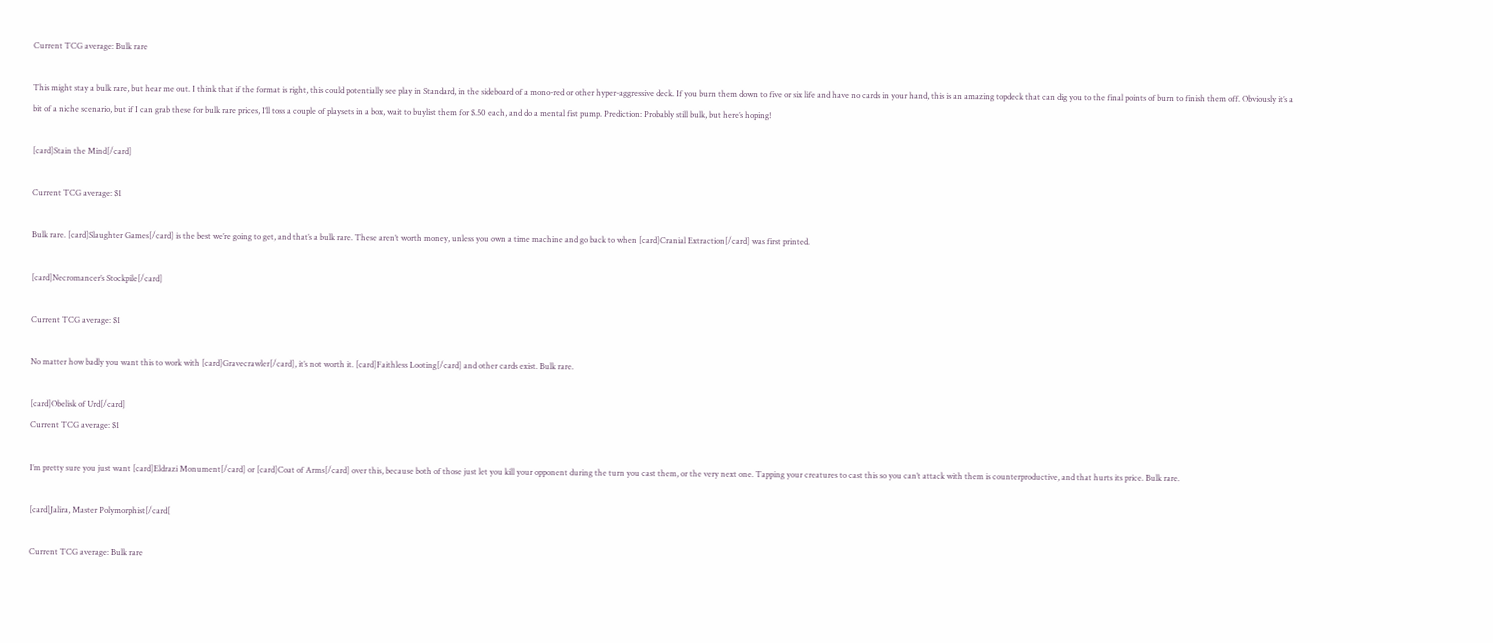Current TCG average: Bulk rare

This might stay a bulk rare, but hear me out. I think that if the format is right, this could potentially see play in Standard, in the sideboard of a mono-red or other hyper-aggressive deck. If you burn them down to five or six life and have no cards in your hand, this is an amazing topdeck that can dig you to the final points of burn to finish them off. Obviously it’s a bit of a niche scenario, but if I can grab these for bulk rare prices, I’ll toss a couple of playsets in a box, wait to buylist them for $.50 each, and do a mental fist pump. Prediction: Probably still bulk, but here’s hoping!

[card]Stain the Mind[/card]

Current TCG average: $1

Bulk rare. [card]Slaughter Games[/card] is the best we’re going to get, and that’s a bulk rare. These aren’t worth money, unless you own a time machine and go back to when [card]Cranial Extraction[/card] was first printed.

[card]Necromancer’s Stockpile[/card]

Current TCG average: $1

No matter how badly you want this to work with [card]Gravecrawler[/card], it’s not worth it. [card]Faithless Looting[/card] and other cards exist. Bulk rare.

[card]Obelisk of Urd[/card]
Current TCG average: $1

I’m pretty sure you just want [card]Eldrazi Monument[/card] or [card]Coat of Arms[/card] over this, because both of those just let you kill your opponent during the turn you cast them, or the very next one. Tapping your creatures to cast this so you can’t attack with them is counterproductive, and that hurts its price. Bulk rare.

[card]Jalira, Master Polymorphist[/card[

Current TCG average: Bulk rare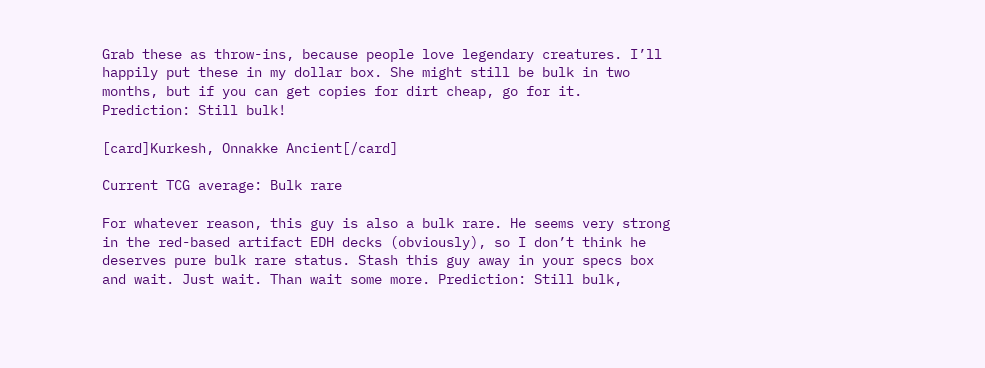Grab these as throw-ins, because people love legendary creatures. I’ll happily put these in my dollar box. She might still be bulk in two months, but if you can get copies for dirt cheap, go for it. Prediction: Still bulk!

[card]Kurkesh, Onnakke Ancient[/card]

Current TCG average: Bulk rare

For whatever reason, this guy is also a bulk rare. He seems very strong in the red-based artifact EDH decks (obviously), so I don’t think he deserves pure bulk rare status. Stash this guy away in your specs box and wait. Just wait. Than wait some more. Prediction: Still bulk,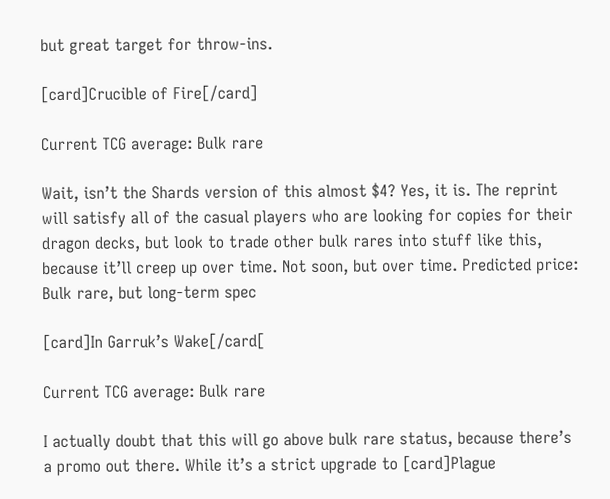but great target for throw-ins.

[card]Crucible of Fire[/card]

Current TCG average: Bulk rare

Wait, isn’t the Shards version of this almost $4? Yes, it is. The reprint will satisfy all of the casual players who are looking for copies for their dragon decks, but look to trade other bulk rares into stuff like this, because it’ll creep up over time. Not soon, but over time. Predicted price: Bulk rare, but long-term spec

[card]In Garruk’s Wake[/card[

Current TCG average: Bulk rare

I actually doubt that this will go above bulk rare status, because there’s a promo out there. While it’s a strict upgrade to [card]Plague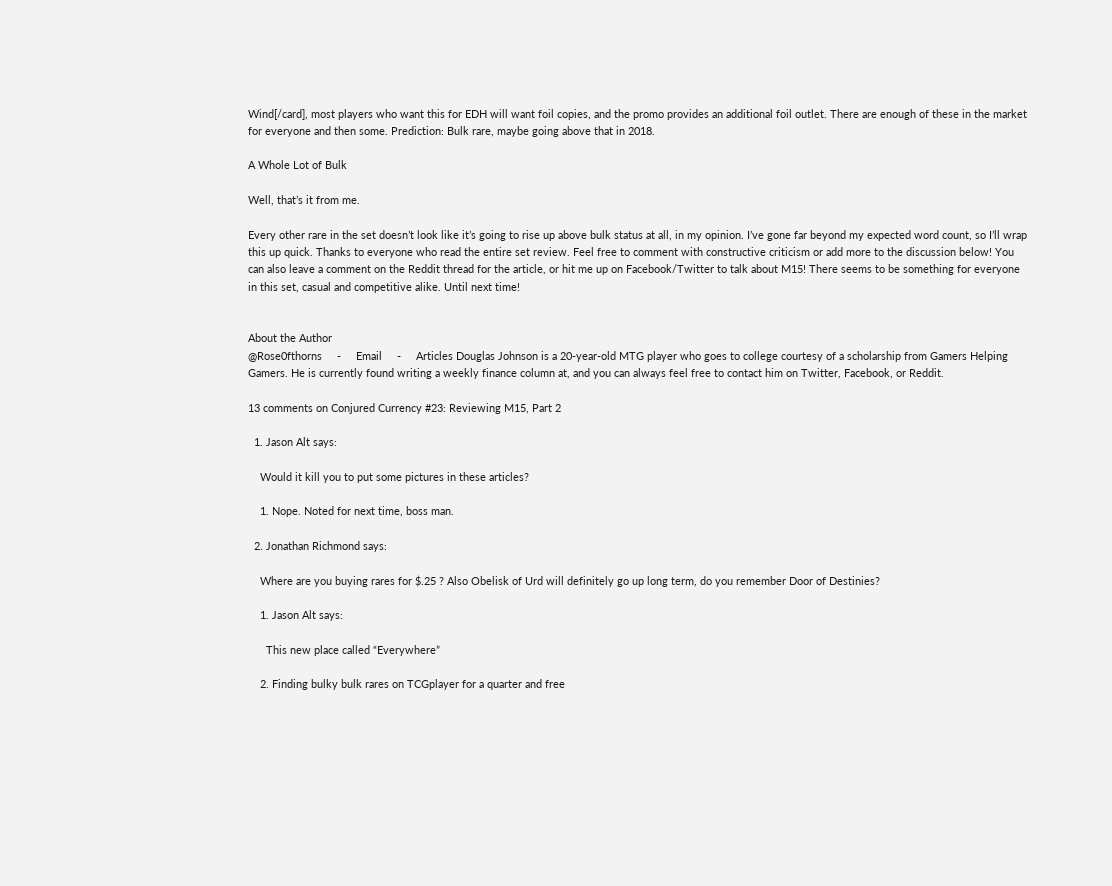Wind[/card], most players who want this for EDH will want foil copies, and the promo provides an additional foil outlet. There are enough of these in the market for everyone and then some. Prediction: Bulk rare, maybe going above that in 2018.

A Whole Lot of Bulk

Well, that’s it from me.

Every other rare in the set doesn’t look like it’s going to rise up above bulk status at all, in my opinion. I’ve gone far beyond my expected word count, so I’ll wrap this up quick. Thanks to everyone who read the entire set review. Feel free to comment with constructive criticism or add more to the discussion below! You can also leave a comment on the Reddit thread for the article, or hit me up on Facebook/Twitter to talk about M15! There seems to be something for everyone in this set, casual and competitive alike. Until next time!


About the Author
@Rose0fthorns     -     Email     -     Articles Douglas Johnson is a 20-year-old MTG player who goes to college courtesy of a scholarship from Gamers Helping Gamers. He is currently found writing a weekly finance column at, and you can always feel free to contact him on Twitter, Facebook, or Reddit.

13 comments on Conjured Currency #23: Reviewing M15, Part 2

  1. Jason Alt says:

    Would it kill you to put some pictures in these articles?

    1. Nope. Noted for next time, boss man.

  2. Jonathan Richmond says:

    Where are you buying rares for $.25 ? Also Obelisk of Urd will definitely go up long term, do you remember Door of Destinies?

    1. Jason Alt says:

      This new place called “Everywhere”

    2. Finding bulky bulk rares on TCGplayer for a quarter and free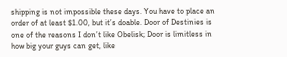shipping is not impossible these days. You have to place an order of at least $1.00, but it’s doable. Door of Destinies is one of the reasons I don’t like Obelisk; Door is limitless in how big your guys can get, like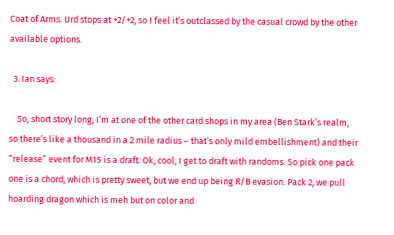Coat of Arms. Urd stops at +2/+2, so I feel it’s outclassed by the casual crowd by the other available options.

  3. Ian says:

    So, short story long, I’m at one of the other card shops in my area (Ben Stark’s realm, so there’s like a thousand in a 2 mile radius – that’s only mild embellishment) and their “release” event for M15 is a draft. Ok, cool, I get to draft with randoms. So pick one pack one is a chord, which is pretty sweet, but we end up being R/B evasion. Pack 2, we pull hoarding dragon which is meh but on color and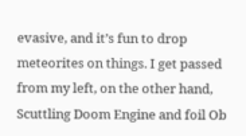evasive, and it’s fun to drop meteorites on things. I get passed from my left, on the other hand, Scuttling Doom Engine and foil Ob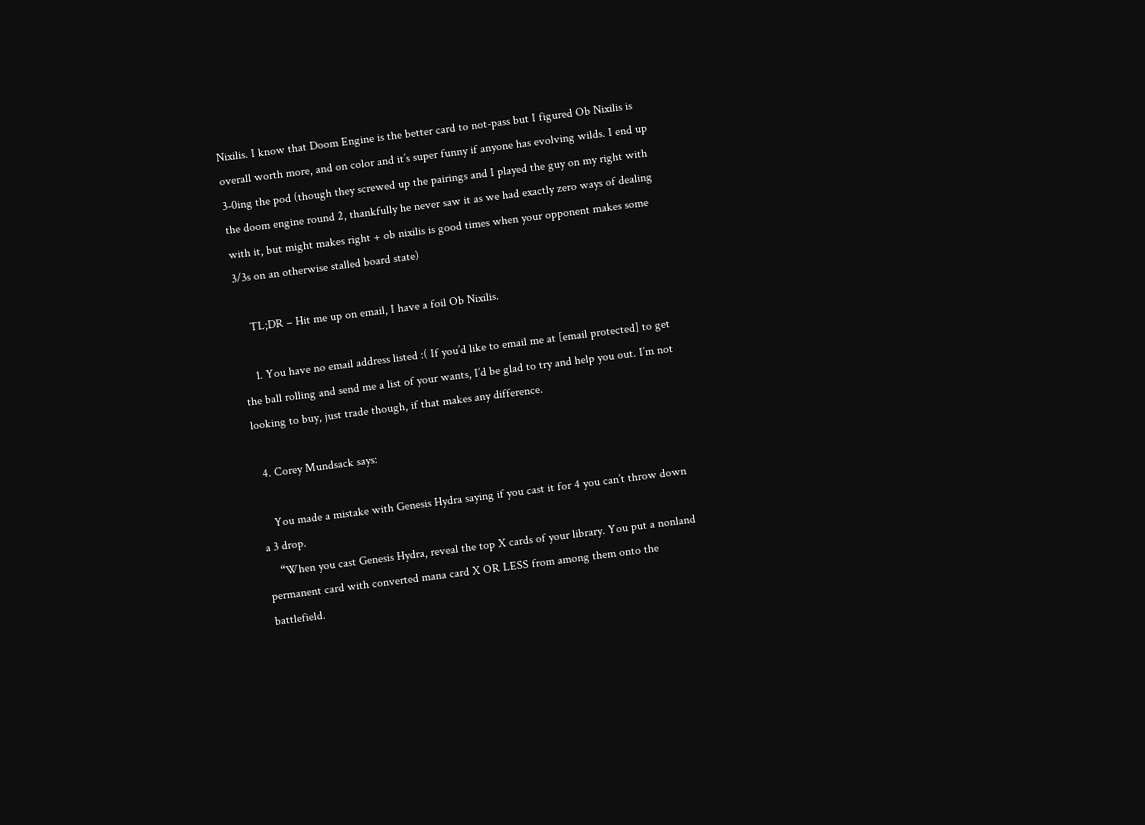Nixilis. I know that Doom Engine is the better card to not-pass but I figured Ob Nixilis is overall worth more, and on color and it’s super funny if anyone has evolving wilds. I end up 3-0ing the pod (though they screwed up the pairings and I played the guy on my right with the doom engine round 2, thankfully he never saw it as we had exactly zero ways of dealing with it, but might makes right + ob nixilis is good times when your opponent makes some 3/3s on an otherwise stalled board state)

    TL;DR – Hit me up on email, I have a foil Ob Nixilis.

    1. You have no email address listed :( If you’d like to email me at [email protected] to get the ball rolling and send me a list of your wants, I’d be glad to try and help you out. I’m not looking to buy, just trade though, if that makes any difference.

  4. Corey Mundsack says:

    You made a mistake with Genesis Hydra saying if you cast it for 4 you can’t throw down a 3 drop.
    “When you cast Genesis Hydra, reveal the top X cards of your library. You put a nonland permanent card with converted mana card X OR LESS from among them onto the battlefield.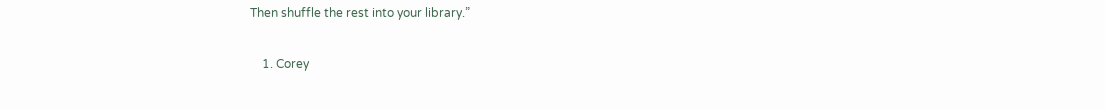Then shuffle the rest into your library.”

    1. Corey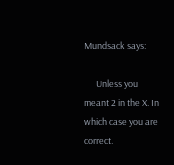Mundsack says:

      Unless you meant 2 in the X. In which case you are correct.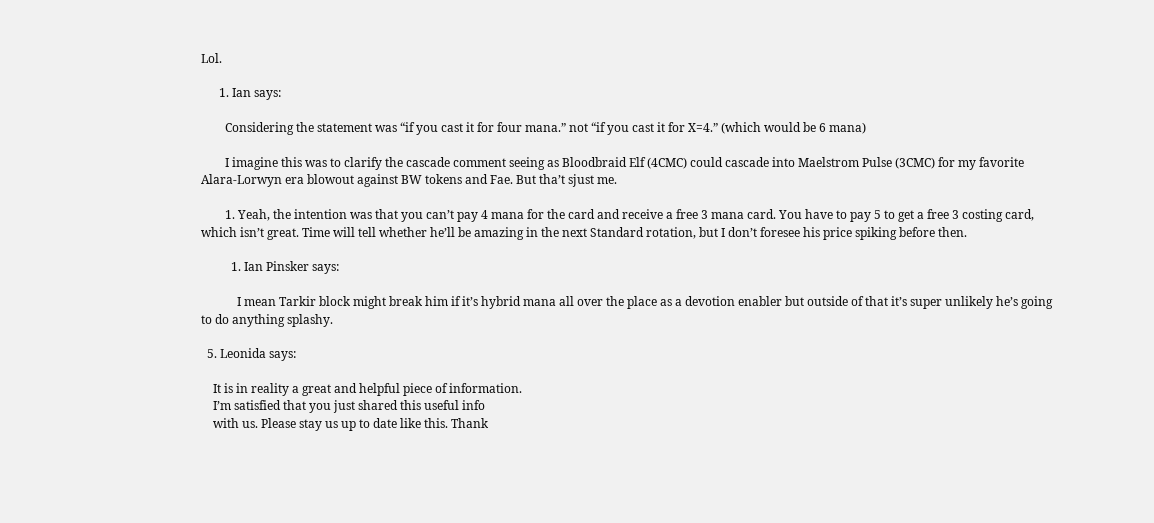Lol.

      1. Ian says:

        Considering the statement was “if you cast it for four mana.” not “if you cast it for X=4.” (which would be 6 mana)

        I imagine this was to clarify the cascade comment seeing as Bloodbraid Elf (4CMC) could cascade into Maelstrom Pulse (3CMC) for my favorite Alara-Lorwyn era blowout against BW tokens and Fae. But tha’t sjust me.

        1. Yeah, the intention was that you can’t pay 4 mana for the card and receive a free 3 mana card. You have to pay 5 to get a free 3 costing card, which isn’t great. Time will tell whether he’ll be amazing in the next Standard rotation, but I don’t foresee his price spiking before then.

          1. Ian Pinsker says:

            I mean Tarkir block might break him if it’s hybrid mana all over the place as a devotion enabler but outside of that it’s super unlikely he’s going to do anything splashy.

  5. Leonida says:

    It is in reality a great and helpful piece of information.
    I’m satisfied that you just shared this useful info
    with us. Please stay us up to date like this. Thank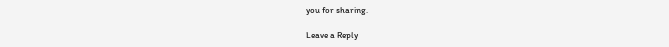you for sharing.

Leave a Reply